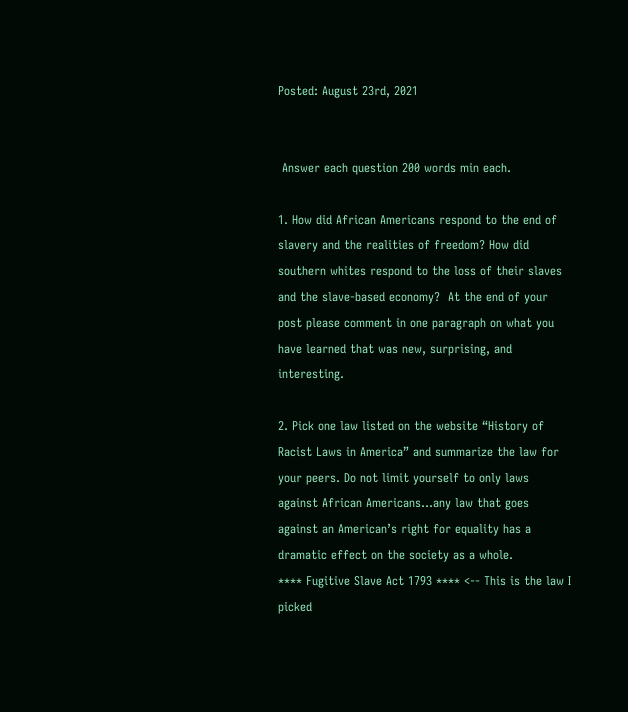Posted: August 23rd, 2021


 Answer each question 200 words min each.

1. How did African Americans respond to the end of slavery and the realities of freedom? How did southern whites respond to the loss of their slaves and the slave-based economy?  At the end of your post please comment in one paragraph on what you have learned that was new, surprising, and interesting.

2. Pick one law listed on the website “History of Racist Laws in America” and summarize the law for your peers. Do not limit yourself to only laws against African Americans…any law that goes against an American’s right for equality has a dramatic effect on the society as a whole.
**** Fugitive Slave Act 1793 **** <-- This is the law I picked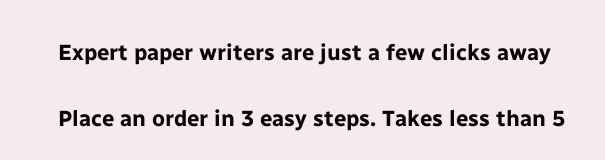Expert paper writers are just a few clicks away

Place an order in 3 easy steps. Takes less than 5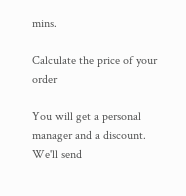mins.

Calculate the price of your order

You will get a personal manager and a discount.
We'll send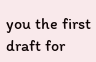you the first draft for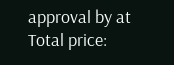approval by at
Total price: